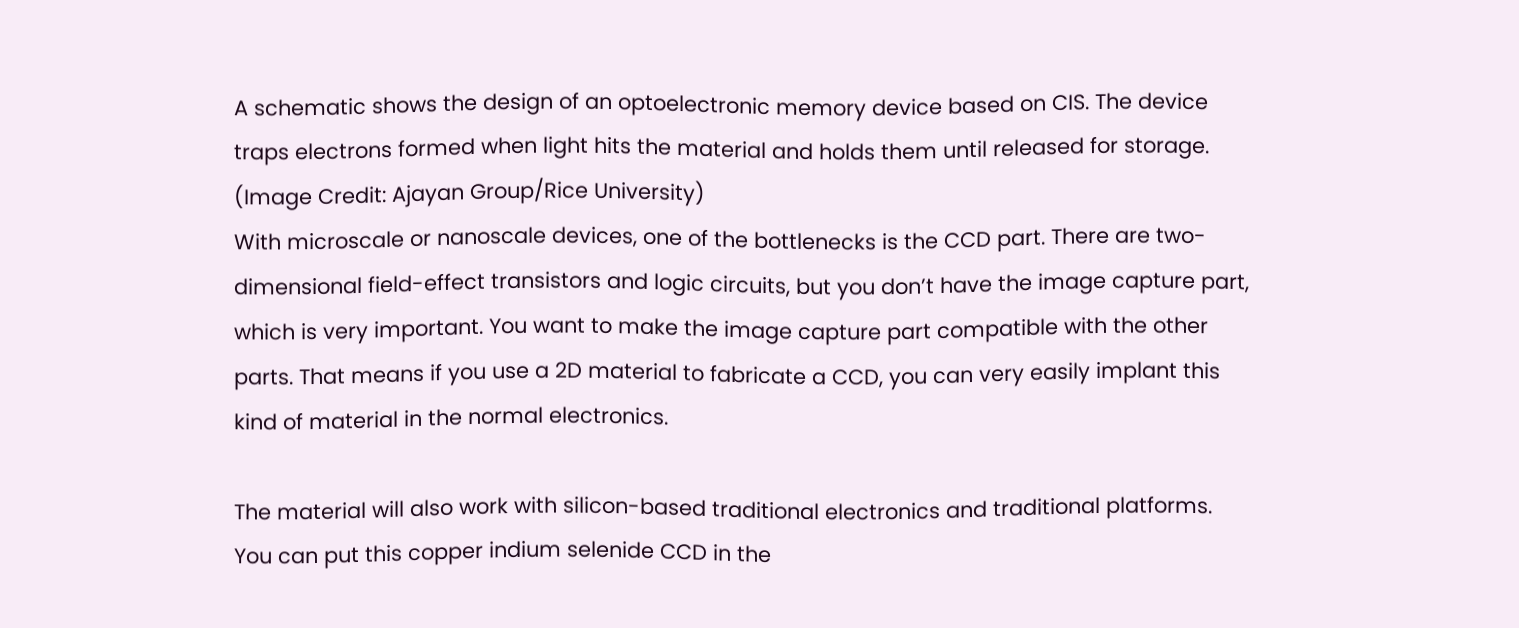A schematic shows the design of an optoelectronic memory device based on CIS. The device traps electrons formed when light hits the material and holds them until released for storage. (Image Credit: Ajayan Group/Rice University)
With microscale or nanoscale devices, one of the bottlenecks is the CCD part. There are two-dimensional field-effect transistors and logic circuits, but you don’t have the image capture part, which is very important. You want to make the image capture part compatible with the other parts. That means if you use a 2D material to fabricate a CCD, you can very easily implant this kind of material in the normal electronics.

The material will also work with silicon-based traditional electronics and traditional platforms. You can put this copper indium selenide CCD in the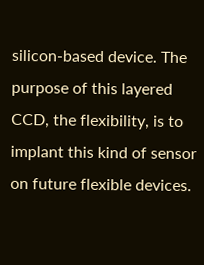silicon-based device. The purpose of this layered CCD, the flexibility, is to implant this kind of sensor on future flexible devices.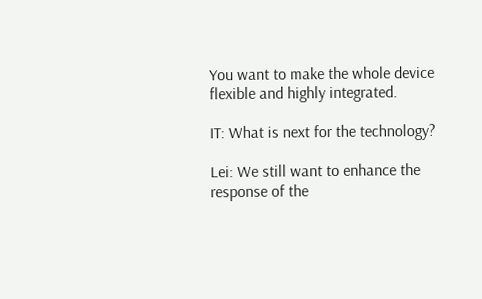You want to make the whole device flexible and highly integrated.

IT: What is next for the technology?

Lei: We still want to enhance the response of the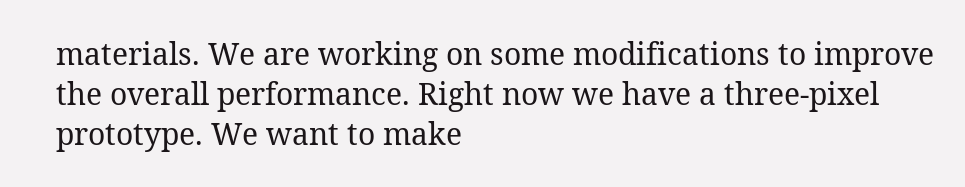materials. We are working on some modifications to improve the overall performance. Right now we have a three-pixel prototype. We want to make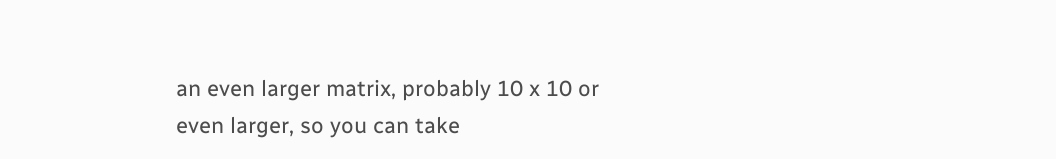an even larger matrix, probably 10 x 10 or even larger, so you can take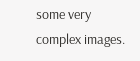some very complex images.